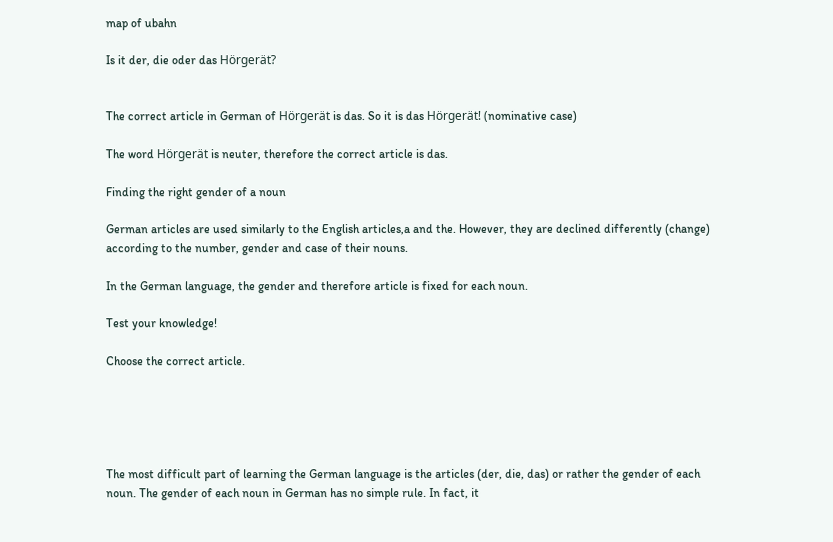map of ubahn

Is it der, die oder das Hörgerät?


The correct article in German of Hörgerät is das. So it is das Hörgerät! (nominative case)

The word Hörgerät is neuter, therefore the correct article is das.

Finding the right gender of a noun

German articles are used similarly to the English articles,a and the. However, they are declined differently (change) according to the number, gender and case of their nouns.

In the German language, the gender and therefore article is fixed for each noun.

Test your knowledge!

Choose the correct article.





The most difficult part of learning the German language is the articles (der, die, das) or rather the gender of each noun. The gender of each noun in German has no simple rule. In fact, it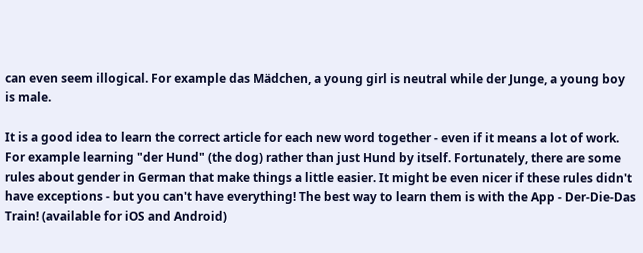can even seem illogical. For example das Mädchen, a young girl is neutral while der Junge, a young boy is male.

It is a good idea to learn the correct article for each new word together - even if it means a lot of work. For example learning "der Hund" (the dog) rather than just Hund by itself. Fortunately, there are some rules about gender in German that make things a little easier. It might be even nicer if these rules didn't have exceptions - but you can't have everything! The best way to learn them is with the App - Der-Die-Das Train! (available for iOS and Android)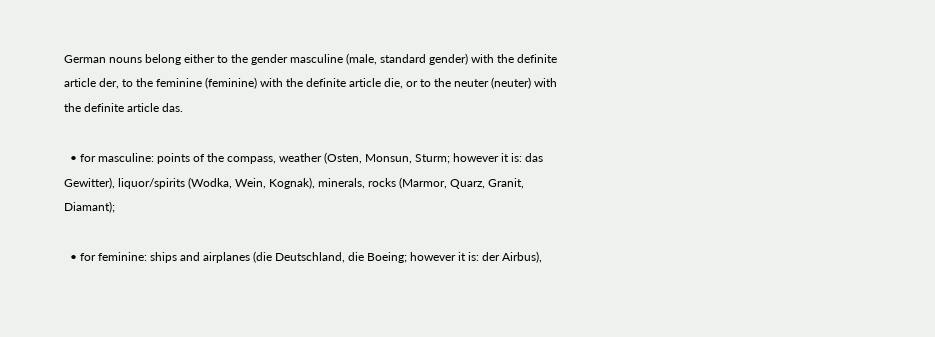German nouns belong either to the gender masculine (male, standard gender) with the definite article der, to the feminine (feminine) with the definite article die, or to the neuter (neuter) with the definite article das.

  • for masculine: points of the compass, weather (Osten, Monsun, Sturm; however it is: das Gewitter), liquor/spirits (Wodka, Wein, Kognak), minerals, rocks (Marmor, Quarz, Granit, Diamant);

  • for feminine: ships and airplanes (die Deutschland, die Boeing; however it is: der Airbus),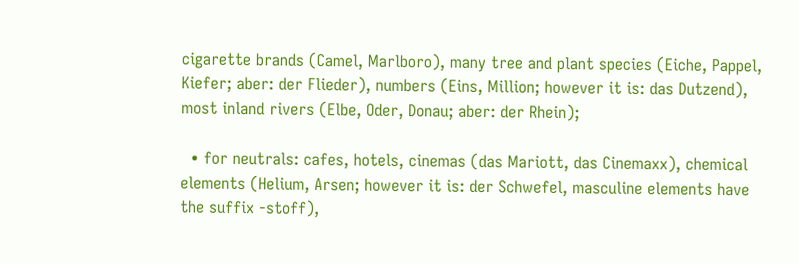cigarette brands (Camel, Marlboro), many tree and plant species (Eiche, Pappel, Kiefer; aber: der Flieder), numbers (Eins, Million; however it is: das Dutzend), most inland rivers (Elbe, Oder, Donau; aber: der Rhein);

  • for neutrals: cafes, hotels, cinemas (das Mariott, das Cinemaxx), chemical elements (Helium, Arsen; however it is: der Schwefel, masculine elements have the suffix -stoff),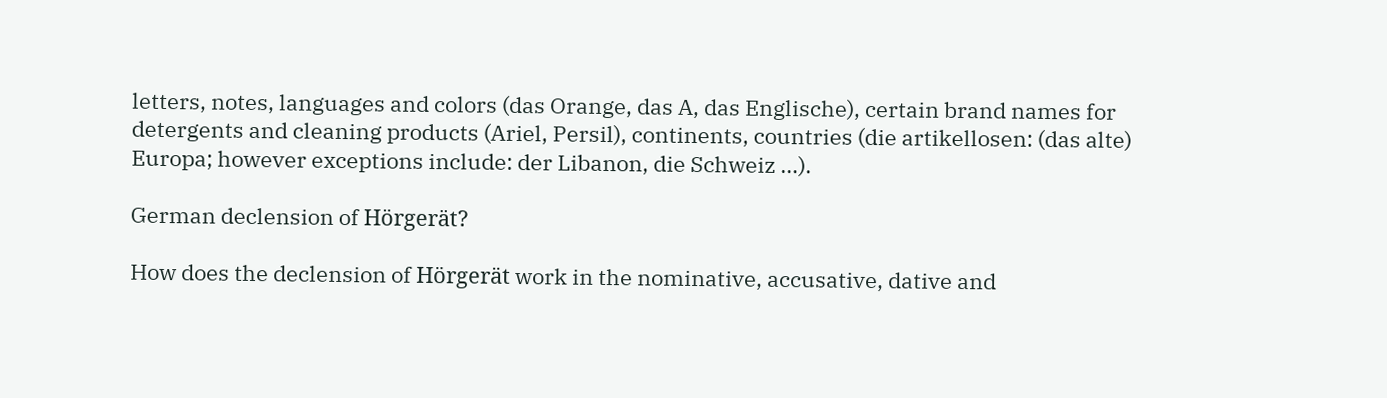letters, notes, languages and colors (das Orange, das A, das Englische), certain brand names for detergents and cleaning products (Ariel, Persil), continents, countries (die artikellosen: (das alte) Europa; however exceptions include: der Libanon, die Schweiz …).

German declension of Hörgerät?

How does the declension of Hörgerät work in the nominative, accusative, dative and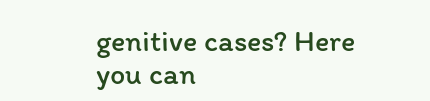genitive cases? Here you can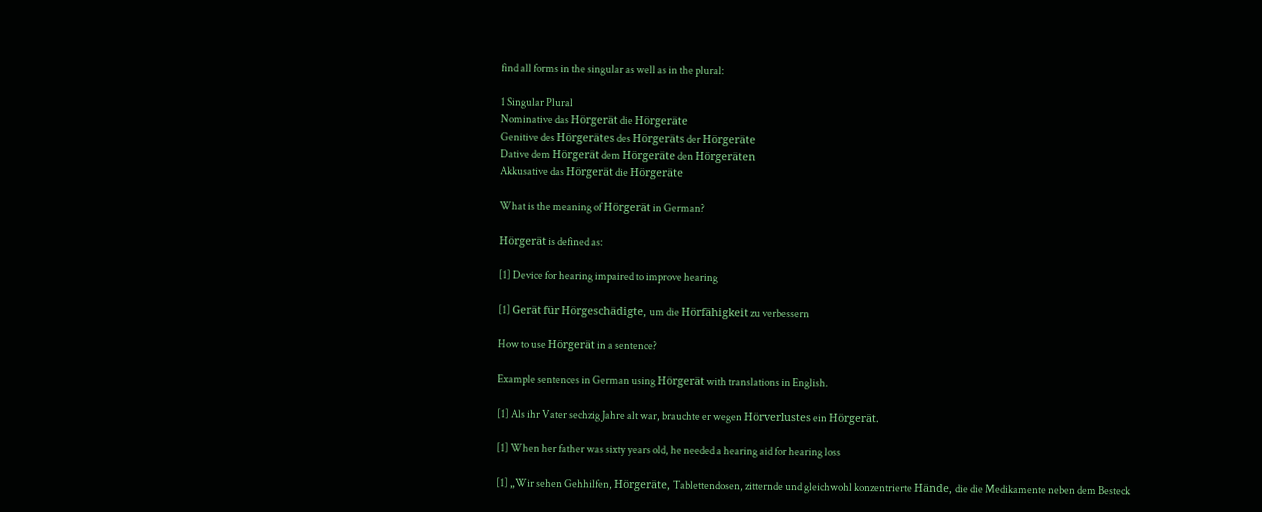find all forms in the singular as well as in the plural:

1 Singular Plural
Nominative das Hörgerät die Hörgeräte
Genitive des Hörgerätes des Hörgeräts der Hörgeräte
Dative dem Hörgerät dem Hörgeräte den Hörgeräten
Akkusative das Hörgerät die Hörgeräte

What is the meaning of Hörgerät in German?

Hörgerät is defined as:

[1] Device for hearing impaired to improve hearing

[1] Gerät für Hörgeschädigte, um die Hörfähigkeit zu verbessern

How to use Hörgerät in a sentence?

Example sentences in German using Hörgerät with translations in English.

[1] Als ihr Vater sechzig Jahre alt war, brauchte er wegen Hörverlustes ein Hörgerät.

[1] When her father was sixty years old, he needed a hearing aid for hearing loss

[1] „Wir sehen Gehhilfen, Hörgeräte, Tablettendosen, zitternde und gleichwohl konzentrierte Hände, die die Medikamente neben dem Besteck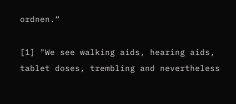ordnen.“

[1] "We see walking aids, hearing aids, tablet doses, trembling and nevertheless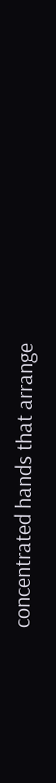concentrated hands that arrange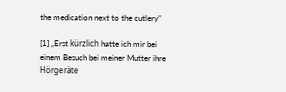the medication next to the cutlery"

[1] „Erst kürzlich hatte ich mir bei einem Besuch bei meiner Mutter ihre Hörgeräte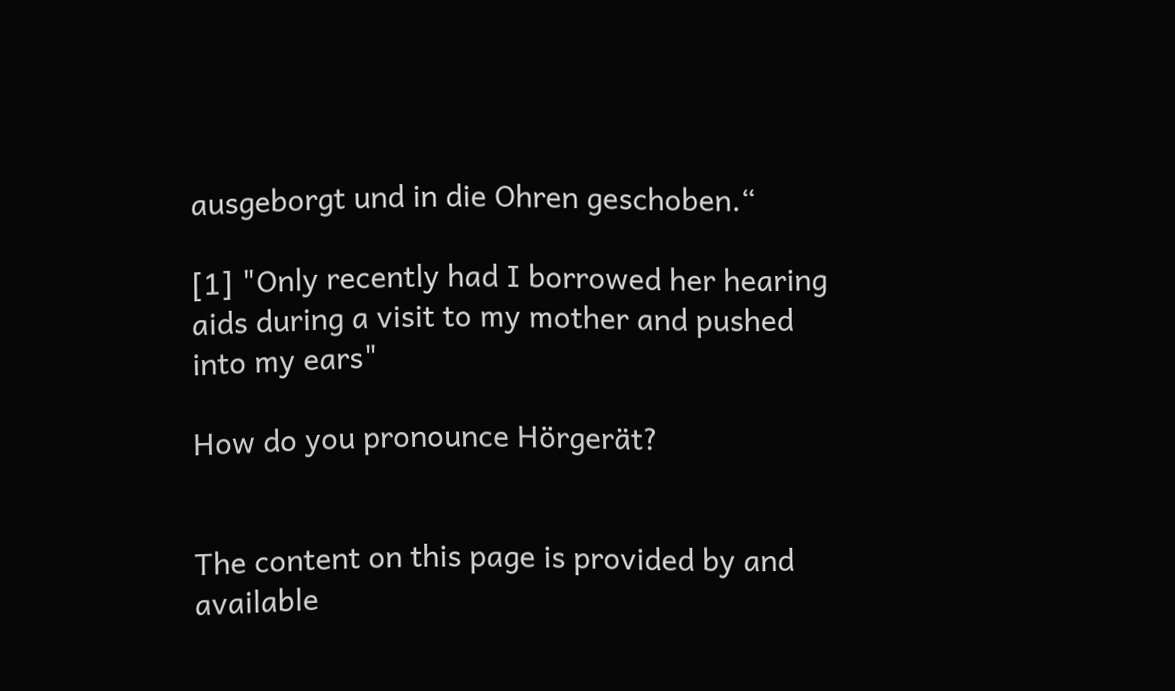ausgeborgt und in die Ohren geschoben.“

[1] "Only recently had I borrowed her hearing aids during a visit to my mother and pushed into my ears"

How do you pronounce Hörgerät?


The content on this page is provided by and available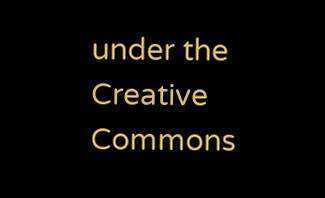under the Creative Commons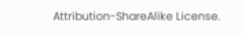Attribution-ShareAlike License.